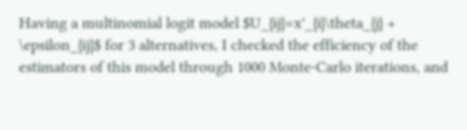Having a multinomial logit model $U_{ij}=x'_{i}\theta_{j} + \epsilon_{ij}$ for 3 alternatives, I checked the efficiency of the estimators of this model through 1000 Monte-Carlo iterations, and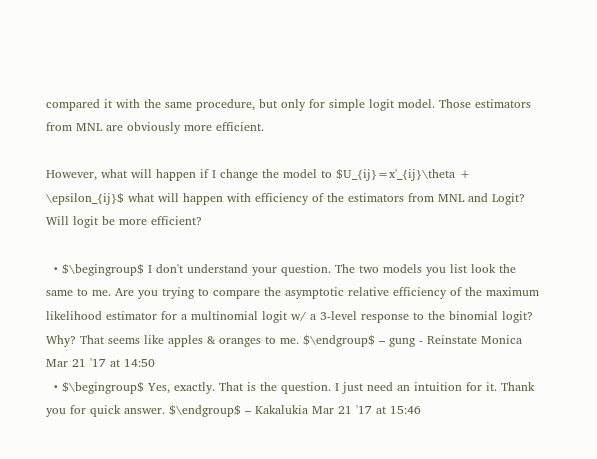compared it with the same procedure, but only for simple logit model. Those estimators from MNL are obviously more efficient.

However, what will happen if I change the model to $U_{ij}=x'_{ij}\theta + \epsilon_{ij}$ what will happen with efficiency of the estimators from MNL and Logit? Will logit be more efficient?

  • $\begingroup$ I don't understand your question. The two models you list look the same to me. Are you trying to compare the asymptotic relative efficiency of the maximum likelihood estimator for a multinomial logit w/ a 3-level response to the binomial logit? Why? That seems like apples & oranges to me. $\endgroup$ – gung - Reinstate Monica Mar 21 '17 at 14:50
  • $\begingroup$ Yes, exactly. That is the question. I just need an intuition for it. Thank you for quick answer. $\endgroup$ – Kakalukia Mar 21 '17 at 15:46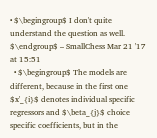• $\begingroup$ I don't quite understand the question as well. $\endgroup$ – SmallChess Mar 21 '17 at 15:51
  • $\begingroup$ The models are different, because in the first one $x'_{i}$ denotes individual specific regressors and $\beta_{j}$ choice specific coefficients, but in the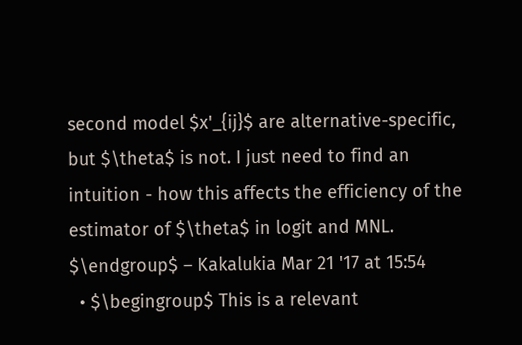second model $x'_{ij}$ are alternative-specific, but $\theta$ is not. I just need to find an intuition - how this affects the efficiency of the estimator of $\theta$ in logit and MNL. $\endgroup$ – Kakalukia Mar 21 '17 at 15:54
  • $\begingroup$ This is a relevant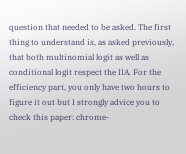question that needed to be asked. The first thing to understand is, as asked previously, that both multinomial logit as well as conditional logit respect the IIA. For the efficiency part, you only have two hours to figure it out but I strongly advice you to check this paper: chrome-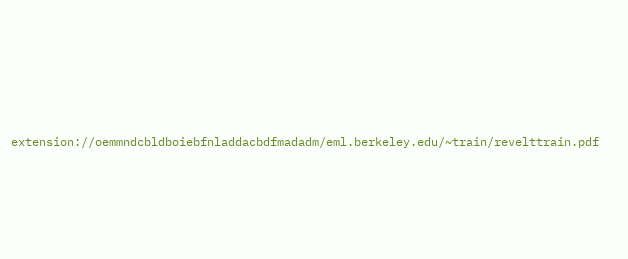extension://oemmndcbldboiebfnladdacbdfmadadm/eml.berkeley.edu/~train/revelttrain.pdf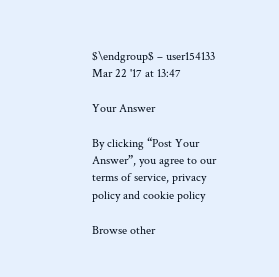$\endgroup$ – user154133 Mar 22 '17 at 13:47

Your Answer

By clicking “Post Your Answer”, you agree to our terms of service, privacy policy and cookie policy

Browse other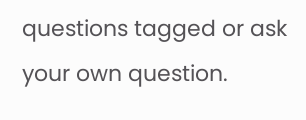questions tagged or ask your own question.